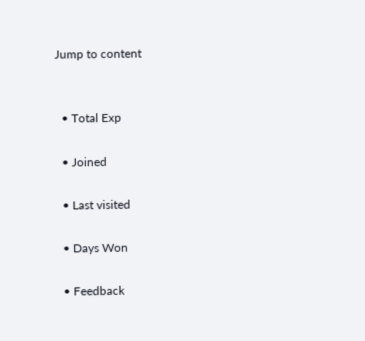Jump to content


  • Total Exp

  • Joined

  • Last visited

  • Days Won

  • Feedback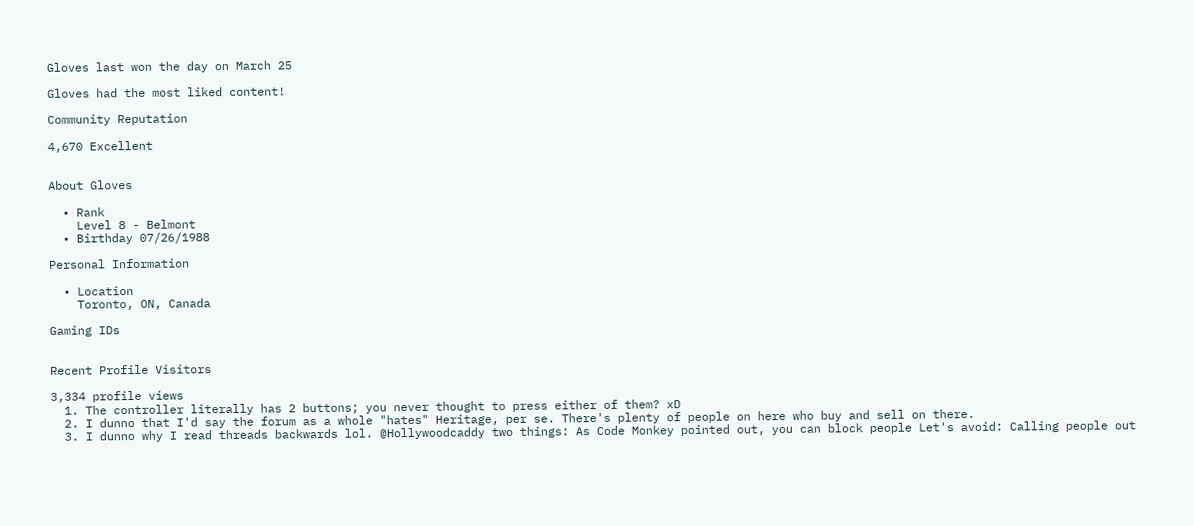Gloves last won the day on March 25

Gloves had the most liked content!

Community Reputation

4,670 Excellent


About Gloves

  • Rank
    Level 8 - Belmont
  • Birthday 07/26/1988

Personal Information

  • Location
    Toronto, ON, Canada

Gaming IDs


Recent Profile Visitors

3,334 profile views
  1. The controller literally has 2 buttons; you never thought to press either of them? xD
  2. I dunno that I'd say the forum as a whole "hates" Heritage, per se. There's plenty of people on here who buy and sell on there.
  3. I dunno why I read threads backwards lol. @Hollywoodcaddy two things: As Code Monkey pointed out, you can block people Let's avoid: Calling people out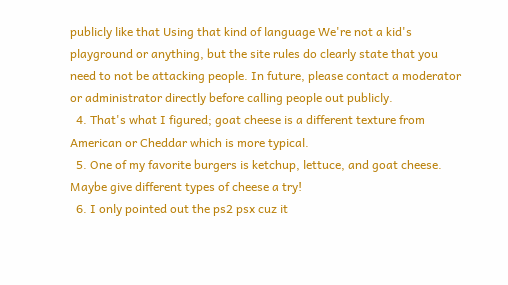publicly like that Using that kind of language We're not a kid's playground or anything, but the site rules do clearly state that you need to not be attacking people. In future, please contact a moderator or administrator directly before calling people out publicly.
  4. That's what I figured; goat cheese is a different texture from American or Cheddar which is more typical.
  5. One of my favorite burgers is ketchup, lettuce, and goat cheese. Maybe give different types of cheese a try!
  6. I only pointed out the ps2 psx cuz it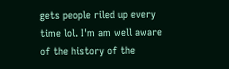gets people riled up every time lol. I'm am well aware of the history of the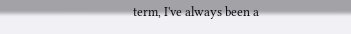term, I've always been a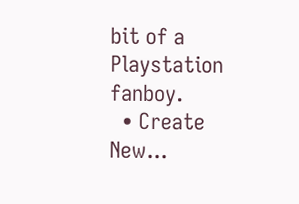bit of a Playstation fanboy.
  • Create New...